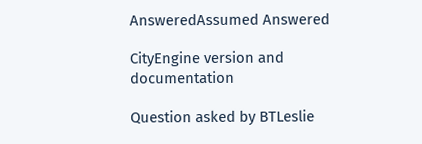AnsweredAssumed Answered

CityEngine version and documentation

Question asked by BTLeslie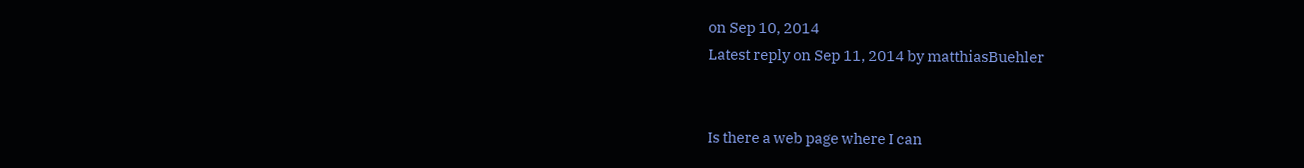on Sep 10, 2014
Latest reply on Sep 11, 2014 by matthiasBuehler


Is there a web page where I can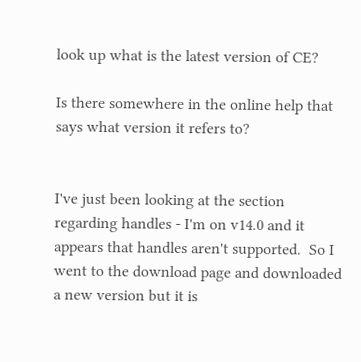look up what is the latest version of CE?

Is there somewhere in the online help that says what version it refers to?


I've just been looking at the section regarding handles - I'm on v14.0 and it appears that handles aren't supported.  So I went to the download page and downloaded a new version but it is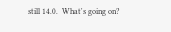still 14.0.  What's going on?